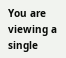You are viewing a single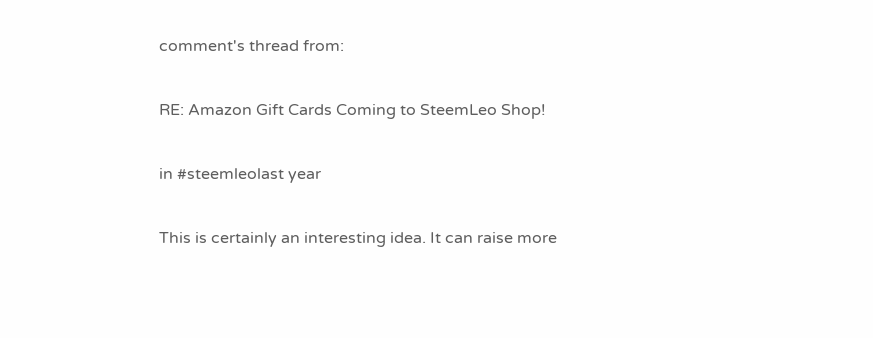comment's thread from:

RE: Amazon Gift Cards Coming to SteemLeo Shop!

in #steemleolast year

This is certainly an interesting idea. It can raise more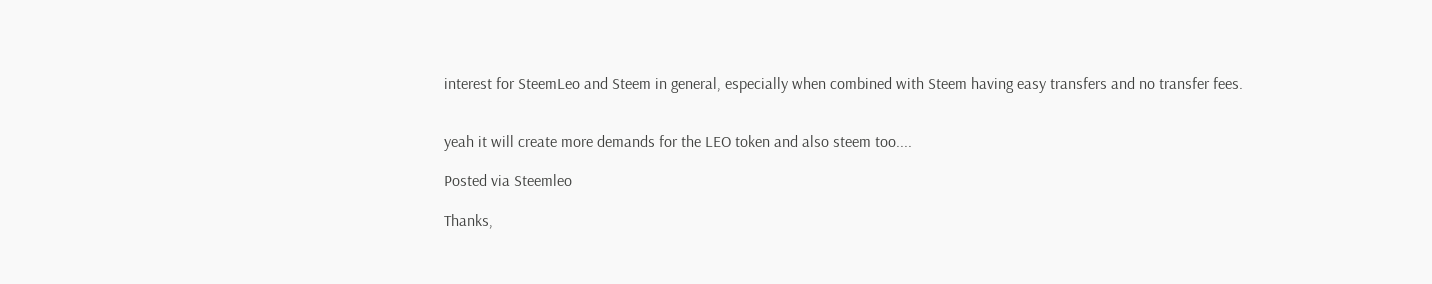interest for SteemLeo and Steem in general, especially when combined with Steem having easy transfers and no transfer fees.


yeah it will create more demands for the LEO token and also steem too....

Posted via Steemleo

Thanks,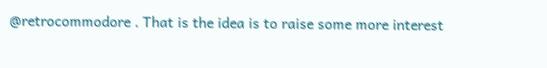@retrocommodore . That is the idea is to raise some more interest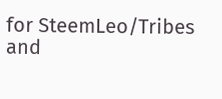for SteemLeo/Tribes and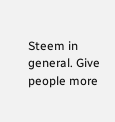Steem in general. Give people more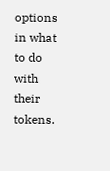options in what to do with their tokens.